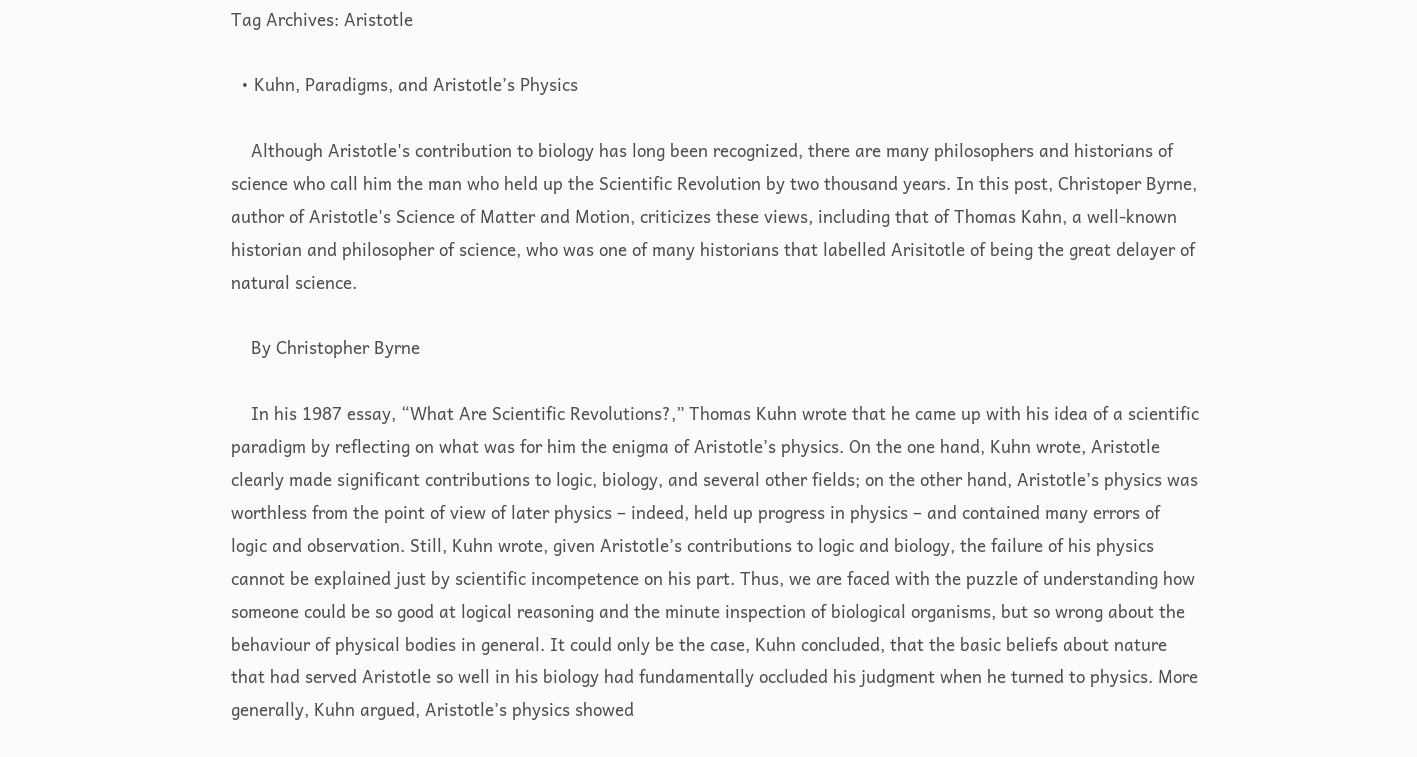Tag Archives: Aristotle

  • Kuhn, Paradigms, and Aristotle’s Physics

    Although Aristotle's contribution to biology has long been recognized, there are many philosophers and historians of science who call him the man who held up the Scientific Revolution by two thousand years. In this post, Christoper Byrne, author of Aristotle's Science of Matter and Motion, criticizes these views, including that of Thomas Kahn, a well-known historian and philosopher of science, who was one of many historians that labelled Arisitotle of being the great delayer of natural science.

    By Christopher Byrne

    In his 1987 essay, “What Are Scientific Revolutions?,” Thomas Kuhn wrote that he came up with his idea of a scientific paradigm by reflecting on what was for him the enigma of Aristotle’s physics. On the one hand, Kuhn wrote, Aristotle clearly made significant contributions to logic, biology, and several other fields; on the other hand, Aristotle’s physics was worthless from the point of view of later physics – indeed, held up progress in physics – and contained many errors of logic and observation. Still, Kuhn wrote, given Aristotle’s contributions to logic and biology, the failure of his physics cannot be explained just by scientific incompetence on his part. Thus, we are faced with the puzzle of understanding how someone could be so good at logical reasoning and the minute inspection of biological organisms, but so wrong about the behaviour of physical bodies in general. It could only be the case, Kuhn concluded, that the basic beliefs about nature that had served Aristotle so well in his biology had fundamentally occluded his judgment when he turned to physics. More generally, Kuhn argued, Aristotle’s physics showed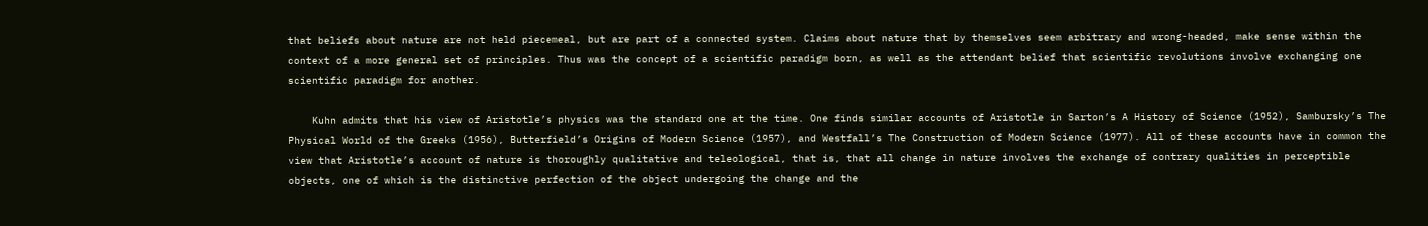that beliefs about nature are not held piecemeal, but are part of a connected system. Claims about nature that by themselves seem arbitrary and wrong-headed, make sense within the context of a more general set of principles. Thus was the concept of a scientific paradigm born, as well as the attendant belief that scientific revolutions involve exchanging one scientific paradigm for another.

    Kuhn admits that his view of Aristotle’s physics was the standard one at the time. One finds similar accounts of Aristotle in Sarton’s A History of Science (1952), Sambursky’s The Physical World of the Greeks (1956), Butterfield’s Origins of Modern Science (1957), and Westfall’s The Construction of Modern Science (1977). All of these accounts have in common the view that Aristotle’s account of nature is thoroughly qualitative and teleological, that is, that all change in nature involves the exchange of contrary qualities in perceptible objects, one of which is the distinctive perfection of the object undergoing the change and the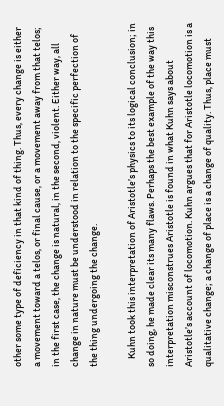other some type of deficiency in that kind of thing. Thus, every change is either a movement toward a telos, or final cause, or a movement away from that telos; in the first case, the change is natural, in the second, violent. Either way, all change in nature must be understood in relation to the specific perfection of the thing undergoing the change.

    Kuhn took this interpretation of Aristotle’s physics to its logical conclusion; in so doing, he made clear its many flaws. Perhaps the best example of the way this interpretation misconstrues Aristotle is found in what Kuhn says about Aristotle’s account of locomotion. Kuhn argues that for Aristotle locomotion is a qualitative change; a change of place is a change of quality. Thus, place must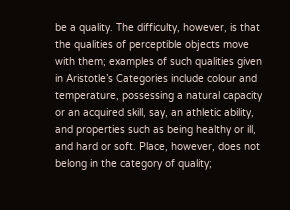be a quality. The difficulty, however, is that the qualities of perceptible objects move with them; examples of such qualities given in Aristotle’s Categories include colour and temperature, possessing a natural capacity or an acquired skill, say, an athletic ability, and properties such as being healthy or ill, and hard or soft. Place, however, does not belong in the category of quality;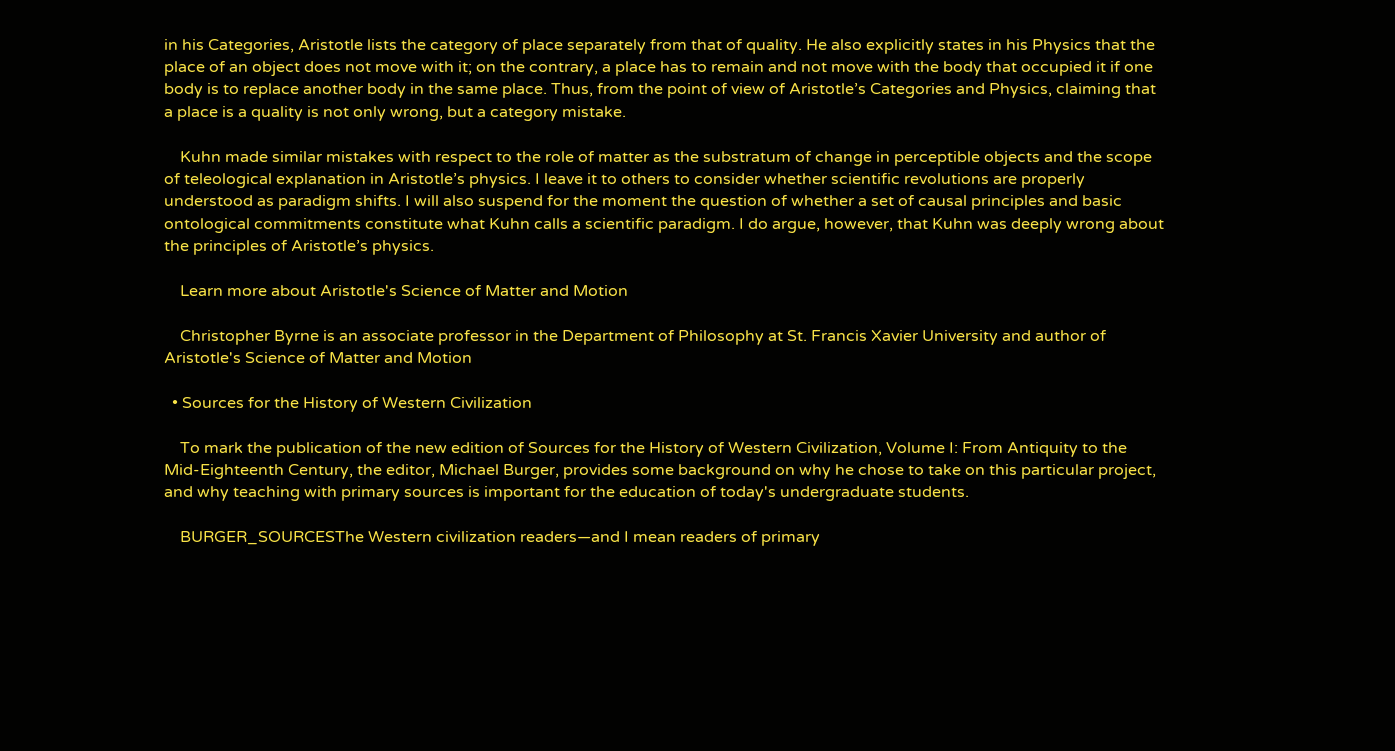in his Categories, Aristotle lists the category of place separately from that of quality. He also explicitly states in his Physics that the place of an object does not move with it; on the contrary, a place has to remain and not move with the body that occupied it if one body is to replace another body in the same place. Thus, from the point of view of Aristotle’s Categories and Physics, claiming that a place is a quality is not only wrong, but a category mistake.

    Kuhn made similar mistakes with respect to the role of matter as the substratum of change in perceptible objects and the scope of teleological explanation in Aristotle’s physics. I leave it to others to consider whether scientific revolutions are properly understood as paradigm shifts. I will also suspend for the moment the question of whether a set of causal principles and basic ontological commitments constitute what Kuhn calls a scientific paradigm. I do argue, however, that Kuhn was deeply wrong about the principles of Aristotle’s physics.

    Learn more about Aristotle's Science of Matter and Motion

    Christopher Byrne is an associate professor in the Department of Philosophy at St. Francis Xavier University and author of Aristotle's Science of Matter and Motion

  • Sources for the History of Western Civilization

    To mark the publication of the new edition of Sources for the History of Western Civilization, Volume I: From Antiquity to the Mid-Eighteenth Century, the editor, Michael Burger, provides some background on why he chose to take on this particular project, and why teaching with primary sources is important for the education of today's undergraduate students.

    BURGER_SOURCESThe Western civilization readers—and I mean readers of primary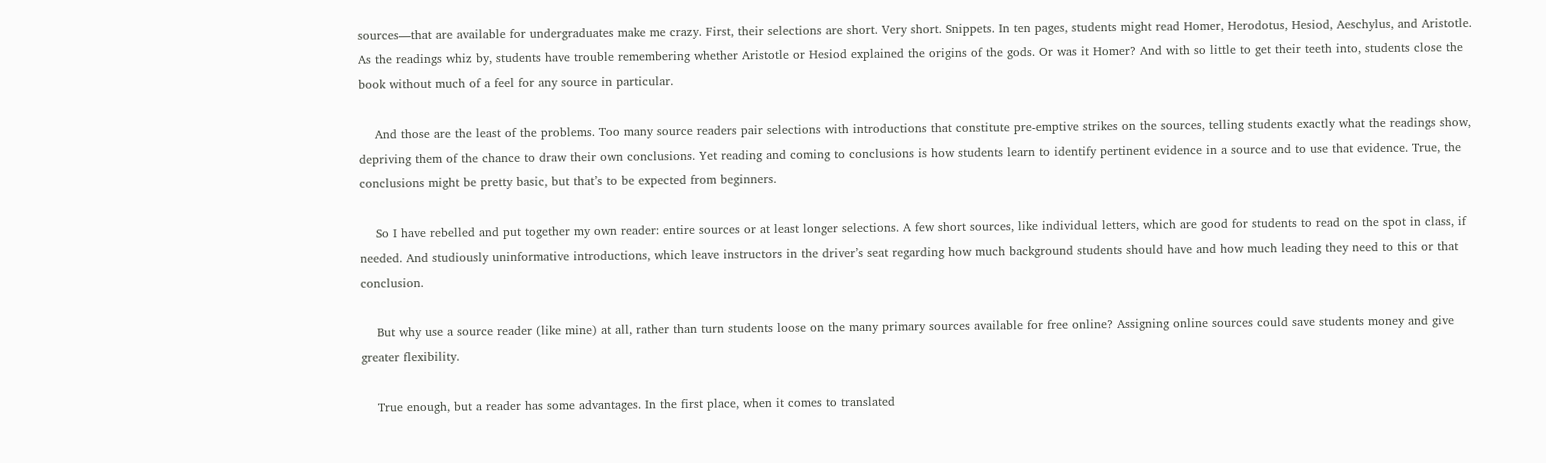sources—that are available for undergraduates make me crazy. First, their selections are short. Very short. Snippets. In ten pages, students might read Homer, Herodotus, Hesiod, Aeschylus, and Aristotle. As the readings whiz by, students have trouble remembering whether Aristotle or Hesiod explained the origins of the gods. Or was it Homer? And with so little to get their teeth into, students close the book without much of a feel for any source in particular.

    And those are the least of the problems. Too many source readers pair selections with introductions that constitute pre-emptive strikes on the sources, telling students exactly what the readings show, depriving them of the chance to draw their own conclusions. Yet reading and coming to conclusions is how students learn to identify pertinent evidence in a source and to use that evidence. True, the conclusions might be pretty basic, but that’s to be expected from beginners.

    So I have rebelled and put together my own reader: entire sources or at least longer selections. A few short sources, like individual letters, which are good for students to read on the spot in class, if needed. And studiously uninformative introductions, which leave instructors in the driver’s seat regarding how much background students should have and how much leading they need to this or that conclusion.

    But why use a source reader (like mine) at all, rather than turn students loose on the many primary sources available for free online? Assigning online sources could save students money and give greater flexibility.

    True enough, but a reader has some advantages. In the first place, when it comes to translated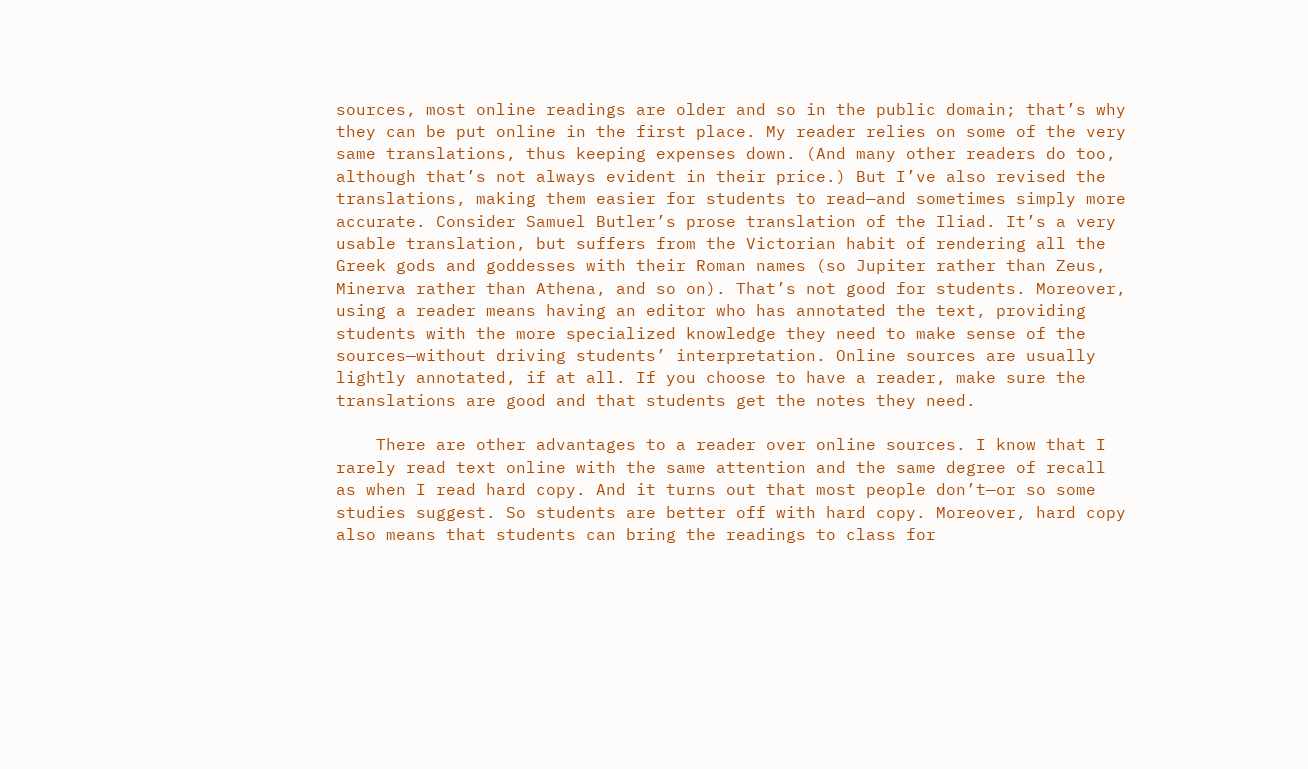sources, most online readings are older and so in the public domain; that’s why they can be put online in the first place. My reader relies on some of the very same translations, thus keeping expenses down. (And many other readers do too, although that’s not always evident in their price.) But I’ve also revised the translations, making them easier for students to read—and sometimes simply more accurate. Consider Samuel Butler’s prose translation of the Iliad. It’s a very usable translation, but suffers from the Victorian habit of rendering all the Greek gods and goddesses with their Roman names (so Jupiter rather than Zeus, Minerva rather than Athena, and so on). That’s not good for students. Moreover, using a reader means having an editor who has annotated the text, providing students with the more specialized knowledge they need to make sense of the sources—without driving students’ interpretation. Online sources are usually lightly annotated, if at all. If you choose to have a reader, make sure the translations are good and that students get the notes they need.

    There are other advantages to a reader over online sources. I know that I rarely read text online with the same attention and the same degree of recall as when I read hard copy. And it turns out that most people don’t—or so some studies suggest. So students are better off with hard copy. Moreover, hard copy also means that students can bring the readings to class for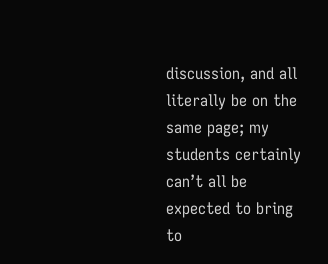discussion, and all literally be on the same page; my students certainly can’t all be expected to bring to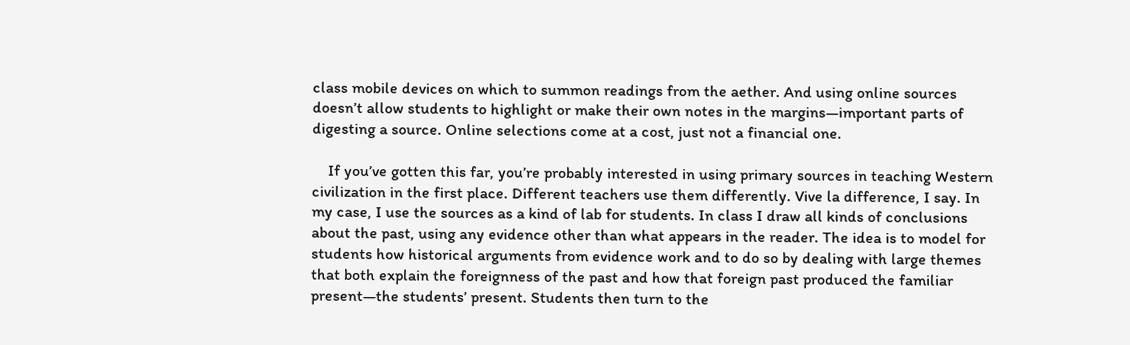class mobile devices on which to summon readings from the aether. And using online sources doesn’t allow students to highlight or make their own notes in the margins—important parts of digesting a source. Online selections come at a cost, just not a financial one.

    If you’ve gotten this far, you’re probably interested in using primary sources in teaching Western civilization in the first place. Different teachers use them differently. Vive la difference, I say. In my case, I use the sources as a kind of lab for students. In class I draw all kinds of conclusions about the past, using any evidence other than what appears in the reader. The idea is to model for students how historical arguments from evidence work and to do so by dealing with large themes that both explain the foreignness of the past and how that foreign past produced the familiar present—the students’ present. Students then turn to the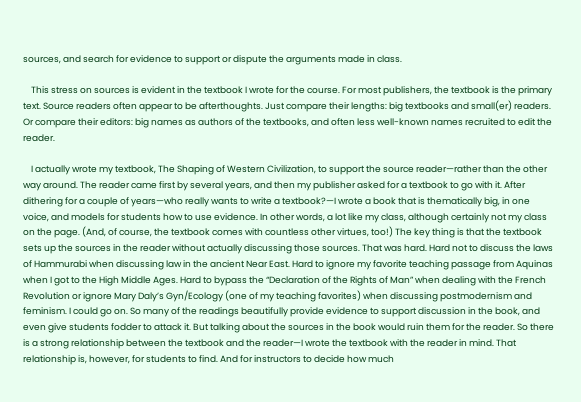sources, and search for evidence to support or dispute the arguments made in class.

    This stress on sources is evident in the textbook I wrote for the course. For most publishers, the textbook is the primary text. Source readers often appear to be afterthoughts. Just compare their lengths: big textbooks and small(er) readers. Or compare their editors: big names as authors of the textbooks, and often less well-known names recruited to edit the reader.

    I actually wrote my textbook, The Shaping of Western Civilization, to support the source reader—rather than the other way around. The reader came first by several years, and then my publisher asked for a textbook to go with it. After dithering for a couple of years—who really wants to write a textbook?—I wrote a book that is thematically big, in one voice, and models for students how to use evidence. In other words, a lot like my class, although certainly not my class on the page. (And, of course, the textbook comes with countless other virtues, too!) The key thing is that the textbook sets up the sources in the reader without actually discussing those sources. That was hard. Hard not to discuss the laws of Hammurabi when discussing law in the ancient Near East. Hard to ignore my favorite teaching passage from Aquinas when I got to the High Middle Ages. Hard to bypass the “Declaration of the Rights of Man” when dealing with the French Revolution or ignore Mary Daly’s Gyn/Ecology (one of my teaching favorites) when discussing postmodernism and feminism. I could go on. So many of the readings beautifully provide evidence to support discussion in the book, and even give students fodder to attack it. But talking about the sources in the book would ruin them for the reader. So there is a strong relationship between the textbook and the reader—I wrote the textbook with the reader in mind. That relationship is, however, for students to find. And for instructors to decide how much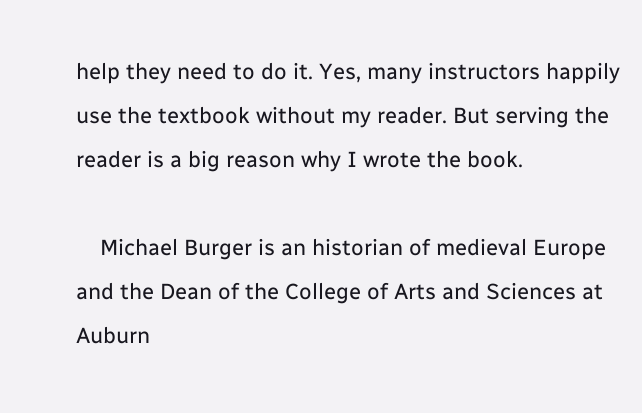help they need to do it. Yes, many instructors happily use the textbook without my reader. But serving the reader is a big reason why I wrote the book.

    Michael Burger is an historian of medieval Europe and the Dean of the College of Arts and Sciences at Auburn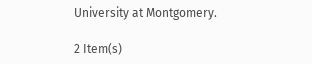University at Montgomery.

2 Item(s)